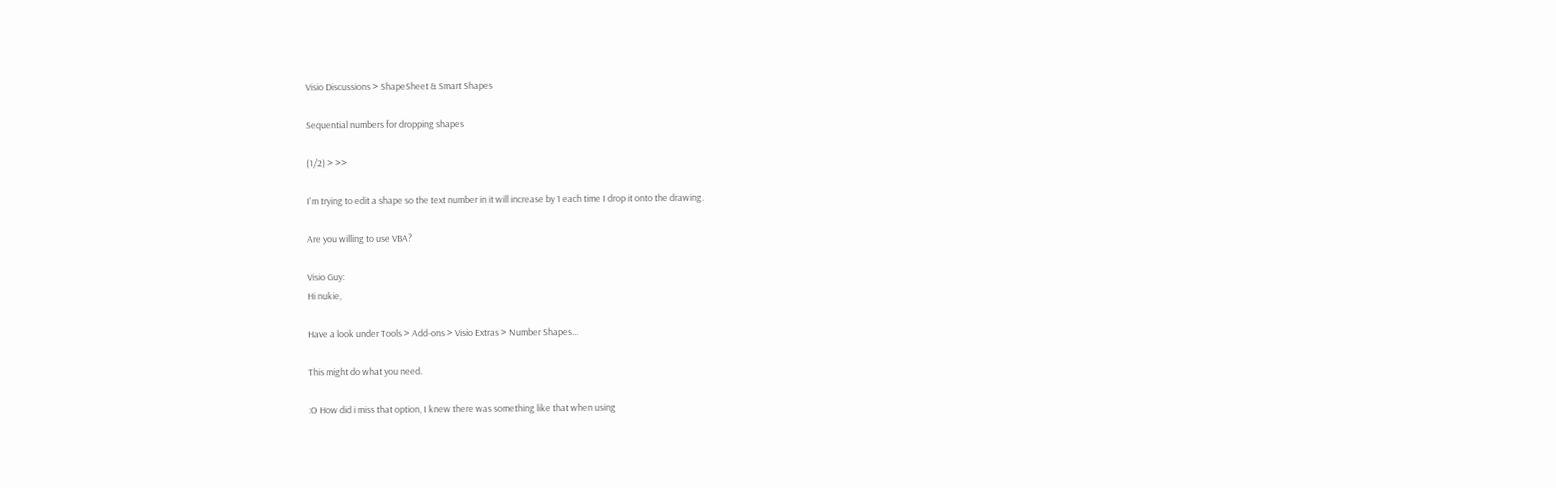Visio Discussions > ShapeSheet & Smart Shapes

Sequential numbers for dropping shapes

(1/2) > >>

I'm trying to edit a shape so the text number in it will increase by 1 each time I drop it onto the drawing.

Are you willing to use VBA?

Visio Guy:
Hi nukie,

Have a look under Tools > Add-ons > Visio Extras > Number Shapes...

This might do what you need.

:O How did i miss that option, I knew there was something like that when using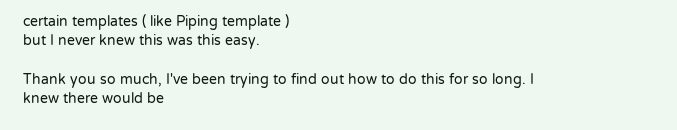certain templates ( like Piping template )
but I never knew this was this easy.

Thank you so much, I've been trying to find out how to do this for so long. I knew there would be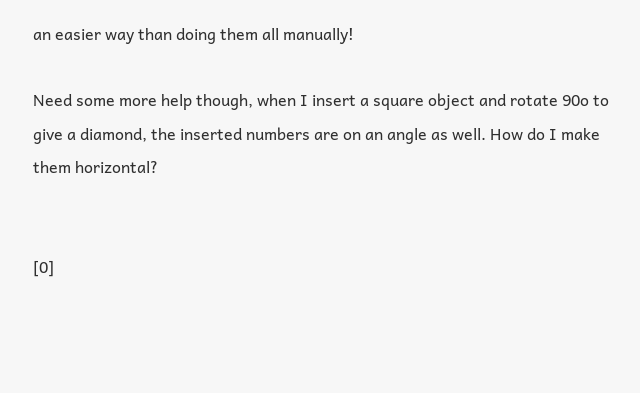an easier way than doing them all manually!

Need some more help though, when I insert a square object and rotate 90o to give a diamond, the inserted numbers are on an angle as well. How do I make them horizontal?


[0]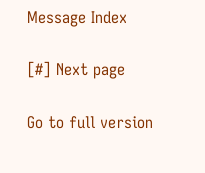Message Index

[#] Next page

Go to full version